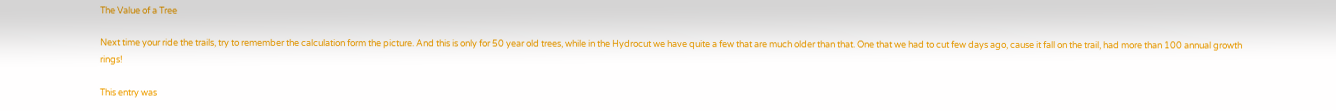The Value of a Tree

Next time your ride the trails, try to remember the calculation form the picture. And this is only for 50 year old trees, while in the Hydrocut we have quite a few that are much older than that. One that we had to cut few days ago, cause it fall on the trail, had more than 100 annual growth rings!

This entry was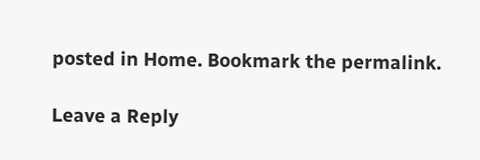posted in Home. Bookmark the permalink.

Leave a Reply